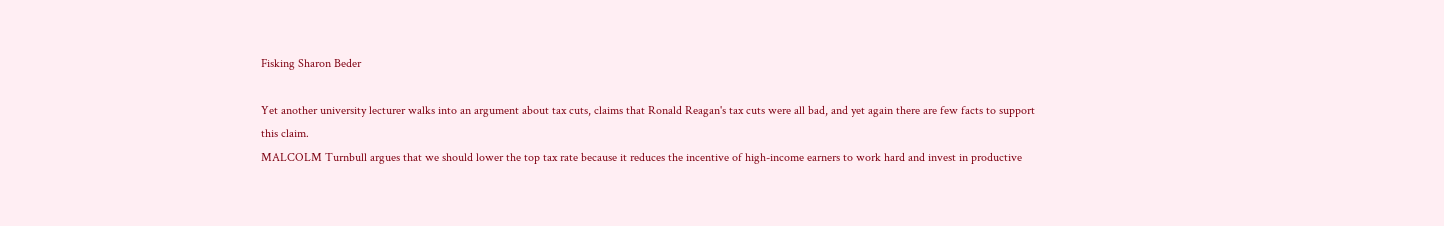Fisking Sharon Beder

Yet another university lecturer walks into an argument about tax cuts, claims that Ronald Reagan's tax cuts were all bad, and yet again there are few facts to support this claim.
MALCOLM Turnbull argues that we should lower the top tax rate because it reduces the incentive of high-income earners to work hard and invest in productive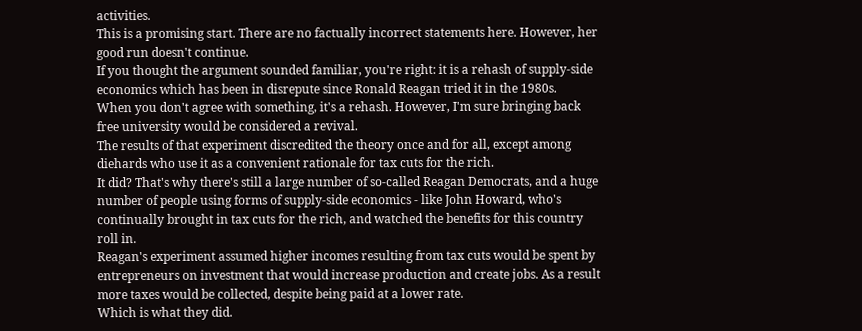activities.
This is a promising start. There are no factually incorrect statements here. However, her good run doesn't continue.
If you thought the argument sounded familiar, you're right: it is a rehash of supply-side economics which has been in disrepute since Ronald Reagan tried it in the 1980s.
When you don't agree with something, it's a rehash. However, I'm sure bringing back free university would be considered a revival.
The results of that experiment discredited the theory once and for all, except among diehards who use it as a convenient rationale for tax cuts for the rich.
It did? That's why there's still a large number of so-called Reagan Democrats, and a huge number of people using forms of supply-side economics - like John Howard, who's continually brought in tax cuts for the rich, and watched the benefits for this country roll in.
Reagan's experiment assumed higher incomes resulting from tax cuts would be spent by entrepreneurs on investment that would increase production and create jobs. As a result more taxes would be collected, despite being paid at a lower rate.
Which is what they did.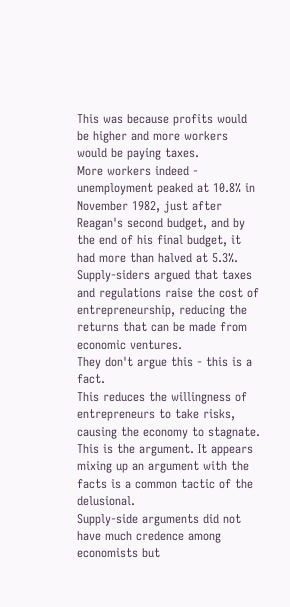This was because profits would be higher and more workers would be paying taxes.
More workers indeed - unemployment peaked at 10.8% in November 1982, just after Reagan's second budget, and by the end of his final budget, it had more than halved at 5.3%.
Supply-siders argued that taxes and regulations raise the cost of entrepreneurship, reducing the returns that can be made from economic ventures.
They don't argue this - this is a fact.
This reduces the willingness of entrepreneurs to take risks, causing the economy to stagnate.
This is the argument. It appears mixing up an argument with the facts is a common tactic of the delusional.
Supply-side arguments did not have much credence among economists but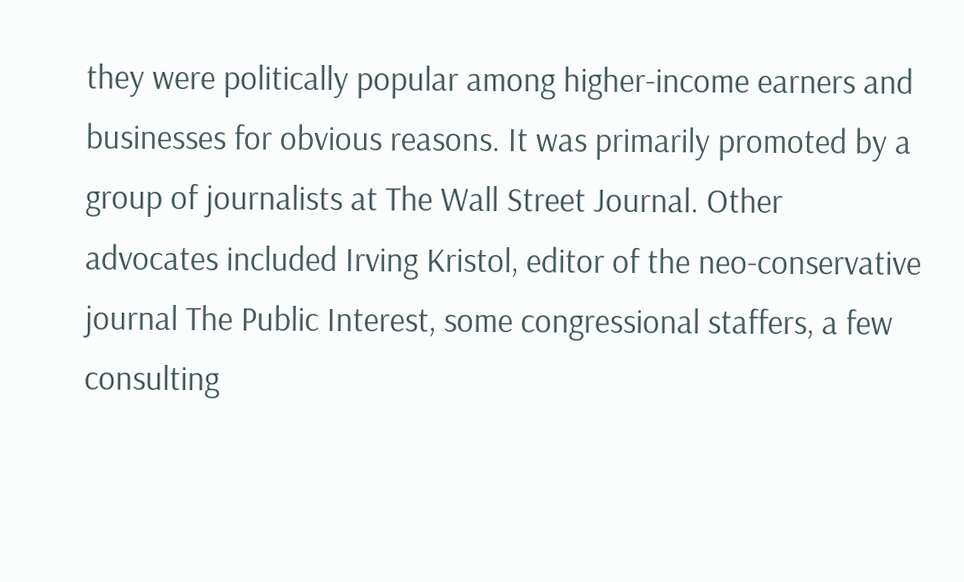they were politically popular among higher-income earners and businesses for obvious reasons. It was primarily promoted by a group of journalists at The Wall Street Journal. Other advocates included Irving Kristol, editor of the neo-conservative journal The Public Interest, some congressional staffers, a few consulting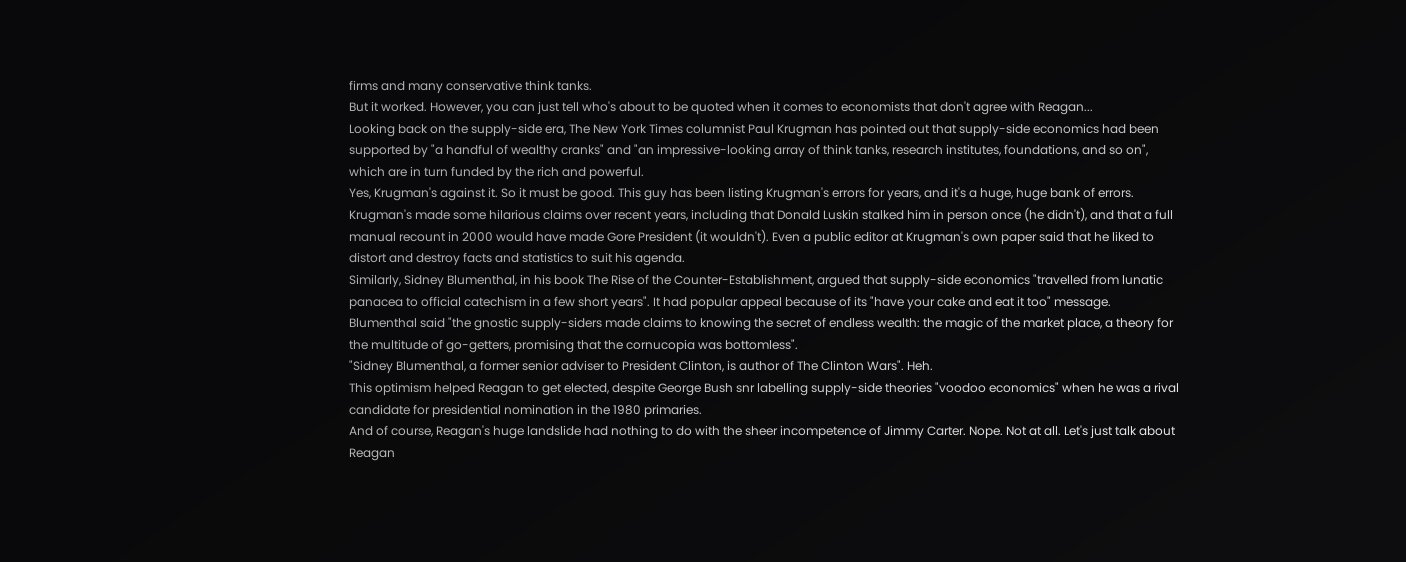firms and many conservative think tanks.
But it worked. However, you can just tell who's about to be quoted when it comes to economists that don't agree with Reagan...
Looking back on the supply-side era, The New York Times columnist Paul Krugman has pointed out that supply-side economics had been supported by "a handful of wealthy cranks" and "an impressive-looking array of think tanks, research institutes, foundations, and so on", which are in turn funded by the rich and powerful.
Yes, Krugman's against it. So it must be good. This guy has been listing Krugman's errors for years, and it's a huge, huge bank of errors. Krugman's made some hilarious claims over recent years, including that Donald Luskin stalked him in person once (he didn't), and that a full manual recount in 2000 would have made Gore President (it wouldn't). Even a public editor at Krugman's own paper said that he liked to distort and destroy facts and statistics to suit his agenda.
Similarly, Sidney Blumenthal, in his book The Rise of the Counter-Establishment, argued that supply-side economics "travelled from lunatic panacea to official catechism in a few short years". It had popular appeal because of its "have your cake and eat it too" message. Blumenthal said "the gnostic supply-siders made claims to knowing the secret of endless wealth: the magic of the market place, a theory for the multitude of go-getters, promising that the cornucopia was bottomless".
"Sidney Blumenthal, a former senior adviser to President Clinton, is author of The Clinton Wars". Heh.
This optimism helped Reagan to get elected, despite George Bush snr labelling supply-side theories "voodoo economics" when he was a rival candidate for presidential nomination in the 1980 primaries.
And of course, Reagan's huge landslide had nothing to do with the sheer incompetence of Jimmy Carter. Nope. Not at all. Let's just talk about Reagan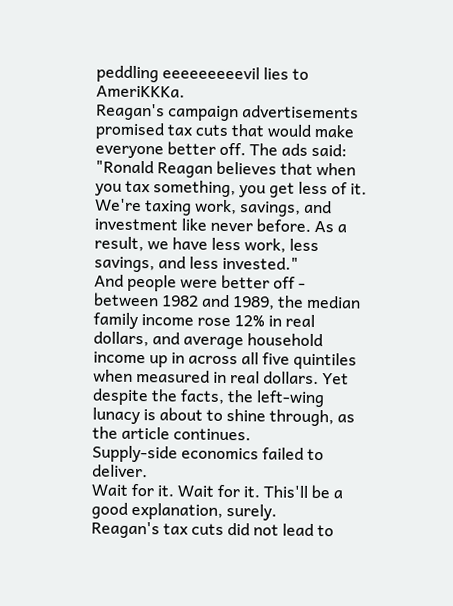peddling eeeeeeeeevil lies to AmeriKKKa.
Reagan's campaign advertisements promised tax cuts that would make everyone better off. The ads said: "Ronald Reagan believes that when you tax something, you get less of it. We're taxing work, savings, and investment like never before. As a result, we have less work, less savings, and less invested."
And people were better off - between 1982 and 1989, the median family income rose 12% in real dollars, and average household income up in across all five quintiles when measured in real dollars. Yet despite the facts, the left-wing lunacy is about to shine through, as the article continues.
Supply-side economics failed to deliver.
Wait for it. Wait for it. This'll be a good explanation, surely.
Reagan's tax cuts did not lead to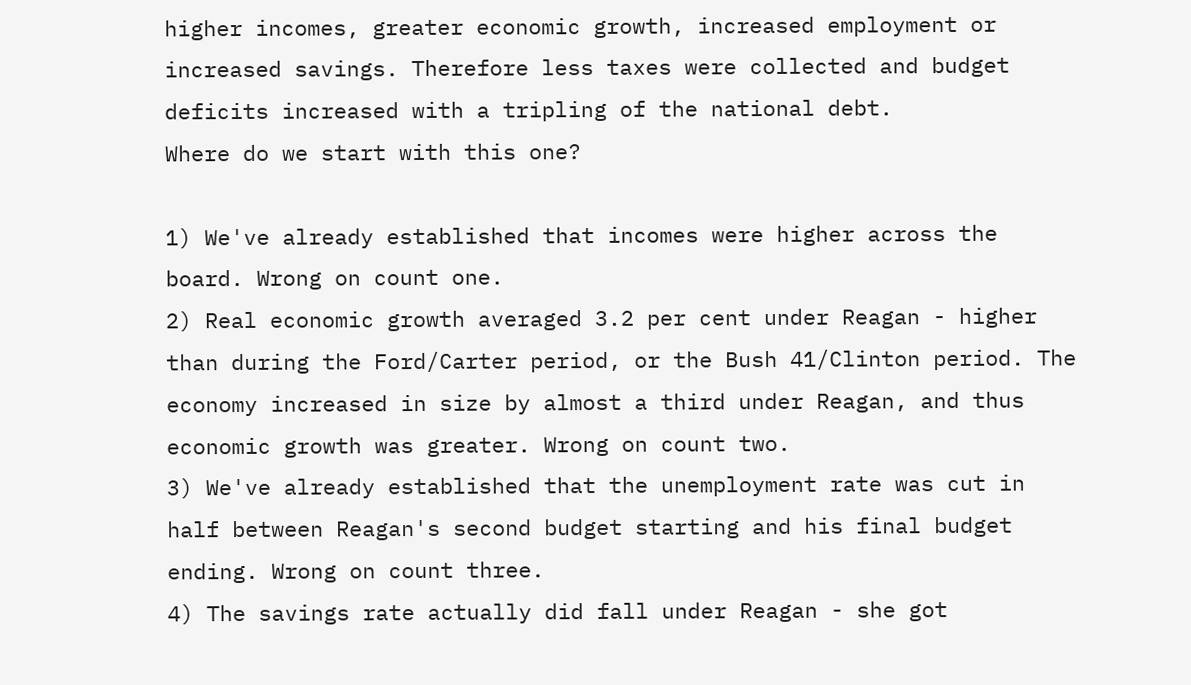higher incomes, greater economic growth, increased employment or increased savings. Therefore less taxes were collected and budget deficits increased with a tripling of the national debt.
Where do we start with this one?

1) We've already established that incomes were higher across the board. Wrong on count one.
2) Real economic growth averaged 3.2 per cent under Reagan - higher than during the Ford/Carter period, or the Bush 41/Clinton period. The economy increased in size by almost a third under Reagan, and thus economic growth was greater. Wrong on count two.
3) We've already established that the unemployment rate was cut in half between Reagan's second budget starting and his final budget ending. Wrong on count three.
4) The savings rate actually did fall under Reagan - she got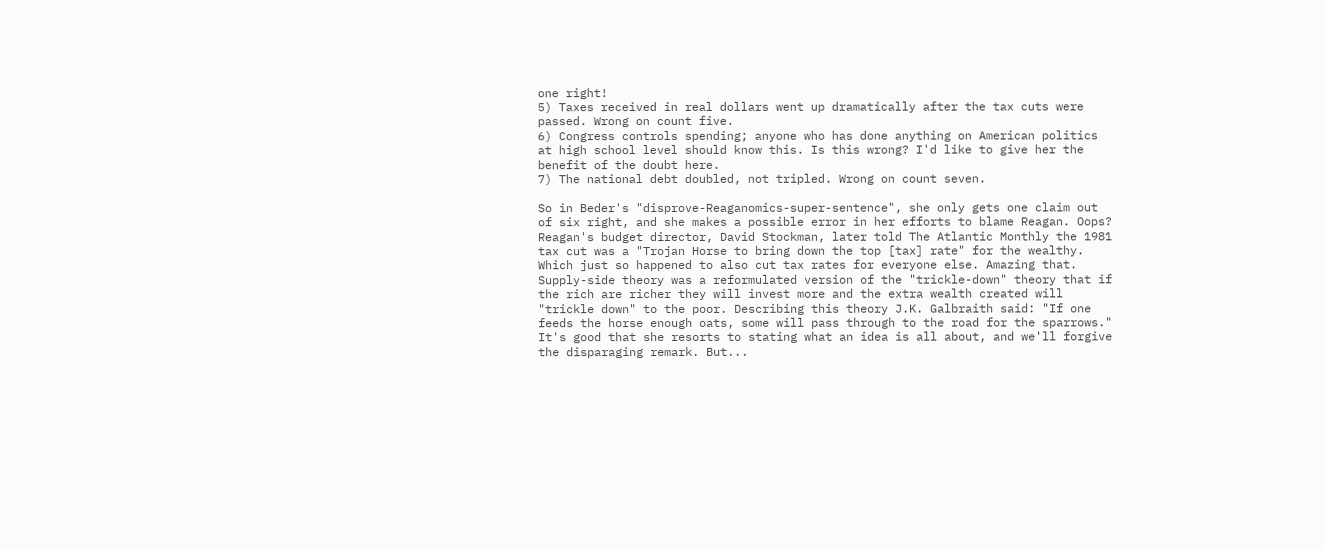one right!
5) Taxes received in real dollars went up dramatically after the tax cuts were passed. Wrong on count five.
6) Congress controls spending; anyone who has done anything on American politics at high school level should know this. Is this wrong? I'd like to give her the benefit of the doubt here.
7) The national debt doubled, not tripled. Wrong on count seven.

So in Beder's "disprove-Reaganomics-super-sentence", she only gets one claim out of six right, and she makes a possible error in her efforts to blame Reagan. Oops?
Reagan's budget director, David Stockman, later told The Atlantic Monthly the 1981 tax cut was a "Trojan Horse to bring down the top [tax] rate" for the wealthy.
Which just so happened to also cut tax rates for everyone else. Amazing that.
Supply-side theory was a reformulated version of the "trickle-down" theory that if the rich are richer they will invest more and the extra wealth created will "trickle down" to the poor. Describing this theory J.K. Galbraith said: "If one feeds the horse enough oats, some will pass through to the road for the sparrows."
It's good that she resorts to stating what an idea is all about, and we'll forgive the disparaging remark. But...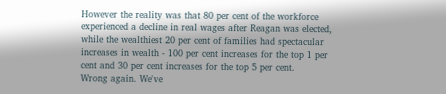However the reality was that 80 per cent of the workforce experienced a decline in real wages after Reagan was elected, while the wealthiest 20 per cent of families had spectacular increases in wealth - 100 per cent increases for the top 1 per cent and 30 per cent increases for the top 5 per cent.
Wrong again. We've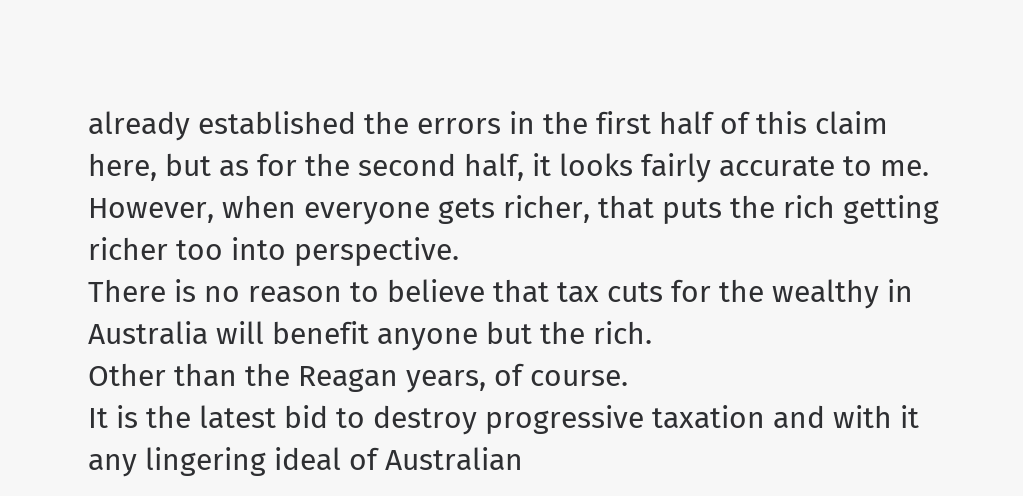already established the errors in the first half of this claim here, but as for the second half, it looks fairly accurate to me. However, when everyone gets richer, that puts the rich getting richer too into perspective.
There is no reason to believe that tax cuts for the wealthy in Australia will benefit anyone but the rich.
Other than the Reagan years, of course.
It is the latest bid to destroy progressive taxation and with it any lingering ideal of Australian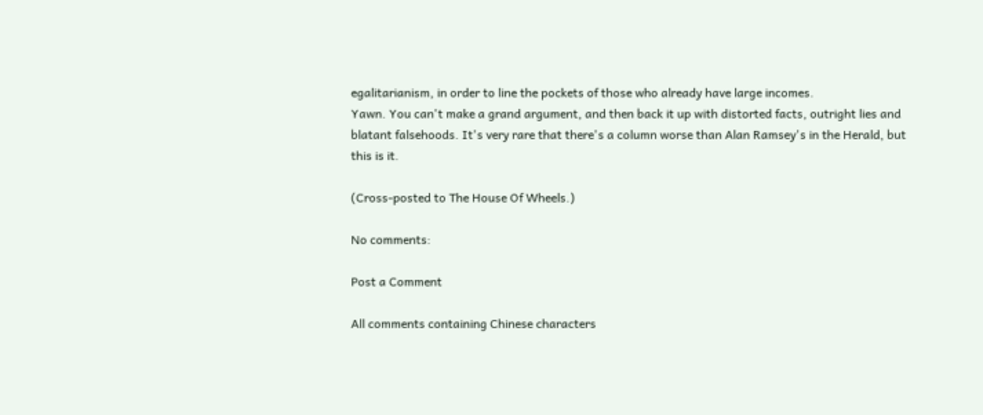egalitarianism, in order to line the pockets of those who already have large incomes.
Yawn. You can't make a grand argument, and then back it up with distorted facts, outright lies and blatant falsehoods. It's very rare that there's a column worse than Alan Ramsey's in the Herald, but this is it.

(Cross-posted to The House Of Wheels.)

No comments:

Post a Comment

All comments containing Chinese characters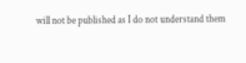will not be published as I do not understand them